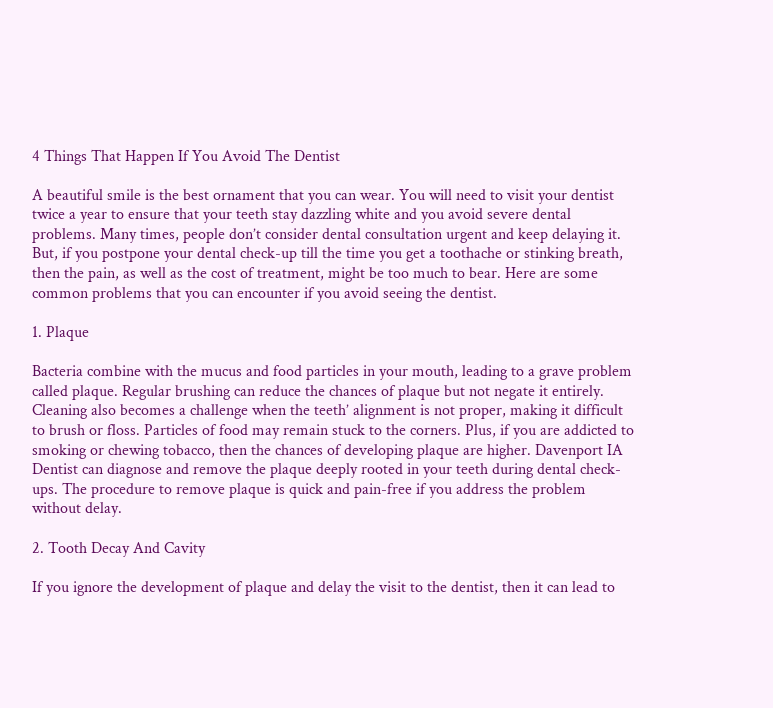4 Things That Happen If You Avoid The Dentist

A beautiful smile is the best ornament that you can wear. You will need to visit your dentist twice a year to ensure that your teeth stay dazzling white and you avoid severe dental problems. Many times, people don’t consider dental consultation urgent and keep delaying it. But, if you postpone your dental check-up till the time you get a toothache or stinking breath, then the pain, as well as the cost of treatment, might be too much to bear. Here are some common problems that you can encounter if you avoid seeing the dentist.

1. Plaque

Bacteria combine with the mucus and food particles in your mouth, leading to a grave problem called plaque. Regular brushing can reduce the chances of plaque but not negate it entirely. Cleaning also becomes a challenge when the teeth’ alignment is not proper, making it difficult to brush or floss. Particles of food may remain stuck to the corners. Plus, if you are addicted to smoking or chewing tobacco, then the chances of developing plaque are higher. Davenport IA Dentist can diagnose and remove the plaque deeply rooted in your teeth during dental check-ups. The procedure to remove plaque is quick and pain-free if you address the problem without delay.

2. Tooth Decay And Cavity

If you ignore the development of plaque and delay the visit to the dentist, then it can lead to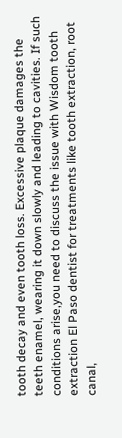tooth decay and even tooth loss. Excessive plaque damages the teeth enamel, wearing it down slowly and leading to cavities. If such conditions arise,you need to discuss the issue with Wisdom tooth extraction El Paso dentist for treatments like tooth extraction, root canal,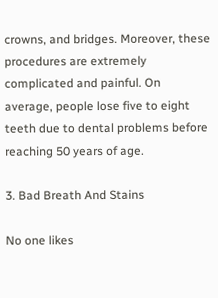crowns, and bridges. Moreover, these procedures are extremely complicated and painful. On average, people lose five to eight teeth due to dental problems before reaching 50 years of age.

3. Bad Breath And Stains

No one likes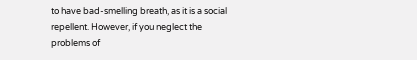to have bad-smelling breath, as it is a social repellent. However, if you neglect the problems of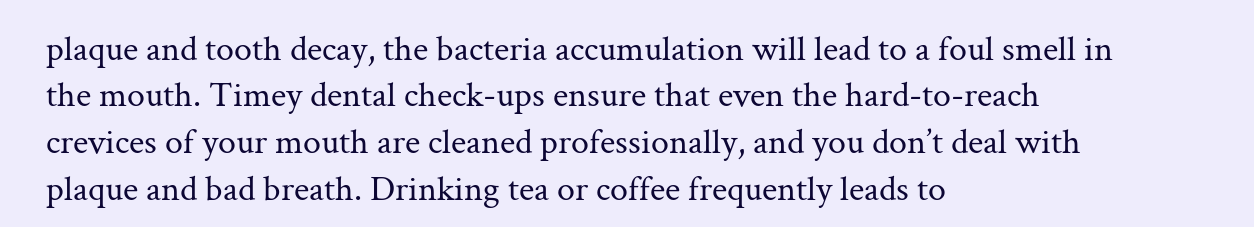plaque and tooth decay, the bacteria accumulation will lead to a foul smell in the mouth. Timey dental check-ups ensure that even the hard-to-reach crevices of your mouth are cleaned professionally, and you don’t deal with plaque and bad breath. Drinking tea or coffee frequently leads to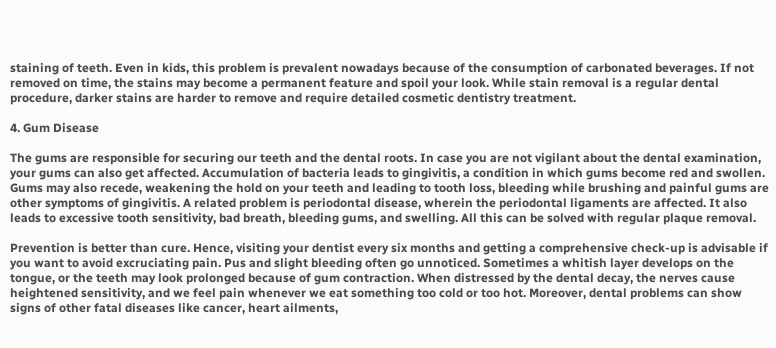staining of teeth. Even in kids, this problem is prevalent nowadays because of the consumption of carbonated beverages. If not removed on time, the stains may become a permanent feature and spoil your look. While stain removal is a regular dental procedure, darker stains are harder to remove and require detailed cosmetic dentistry treatment.

4. Gum Disease

The gums are responsible for securing our teeth and the dental roots. In case you are not vigilant about the dental examination, your gums can also get affected. Accumulation of bacteria leads to gingivitis, a condition in which gums become red and swollen. Gums may also recede, weakening the hold on your teeth and leading to tooth loss, bleeding while brushing and painful gums are other symptoms of gingivitis. A related problem is periodontal disease, wherein the periodontal ligaments are affected. It also leads to excessive tooth sensitivity, bad breath, bleeding gums, and swelling. All this can be solved with regular plaque removal.

Prevention is better than cure. Hence, visiting your dentist every six months and getting a comprehensive check-up is advisable if you want to avoid excruciating pain. Pus and slight bleeding often go unnoticed. Sometimes a whitish layer develops on the tongue, or the teeth may look prolonged because of gum contraction. When distressed by the dental decay, the nerves cause heightened sensitivity, and we feel pain whenever we eat something too cold or too hot. Moreover, dental problems can show signs of other fatal diseases like cancer, heart ailments,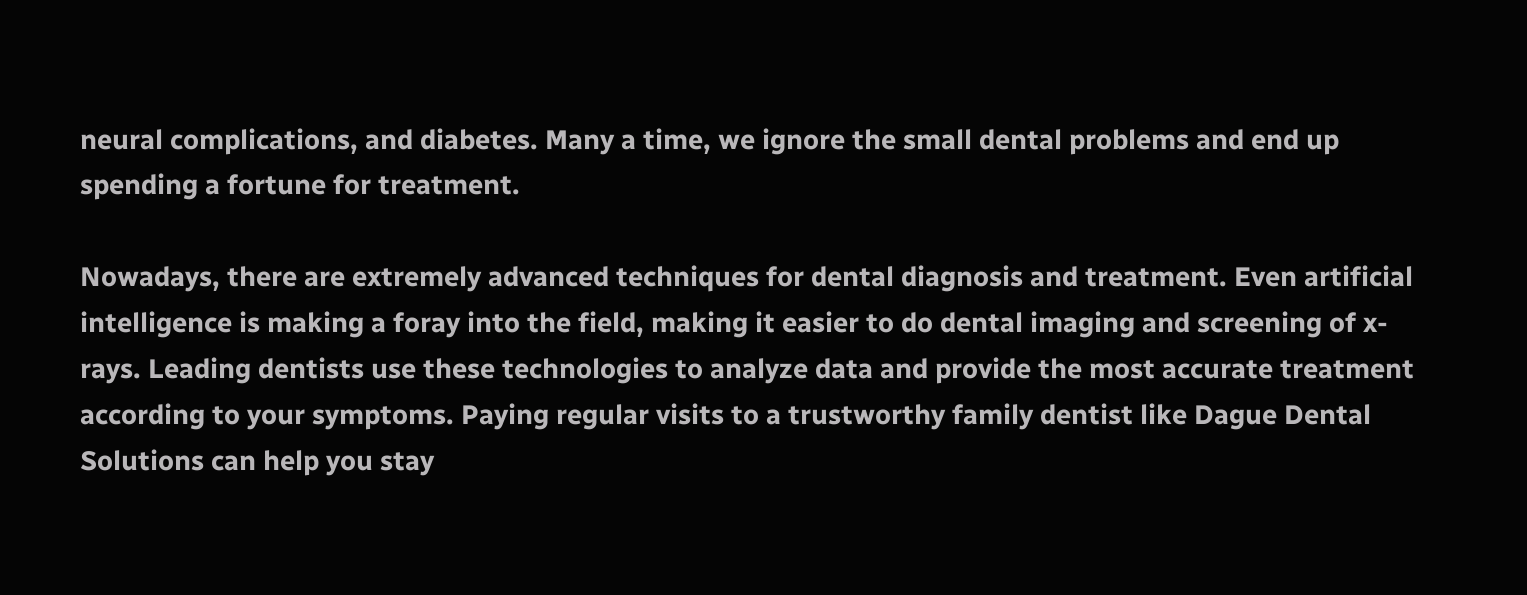neural complications, and diabetes. Many a time, we ignore the small dental problems and end up spending a fortune for treatment.

Nowadays, there are extremely advanced techniques for dental diagnosis and treatment. Even artificial intelligence is making a foray into the field, making it easier to do dental imaging and screening of x-rays. Leading dentists use these technologies to analyze data and provide the most accurate treatment according to your symptoms. Paying regular visits to a trustworthy family dentist like Dague Dental Solutions can help you stay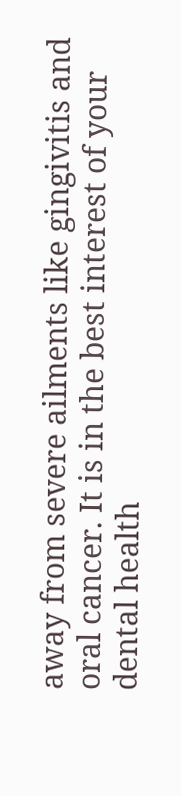away from severe ailments like gingivitis and oral cancer. It is in the best interest of your dental health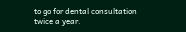to go for dental consultation twice a year.